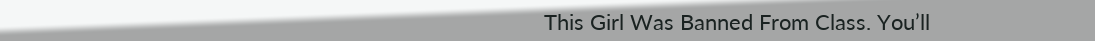This Girl Was Banned From Class. You’ll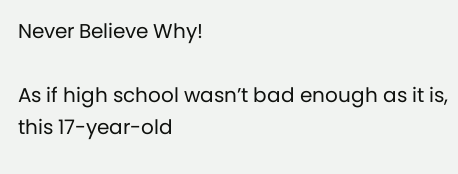Never Believe Why!

As if high school wasn’t bad enough as it is, this 17-year-old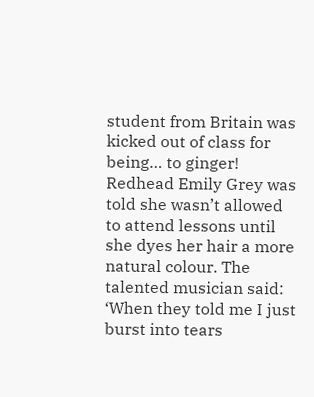student from Britain was kicked out of class for being… to ginger! Redhead Emily Grey was told she wasn’t allowed to attend lessons until she dyes her hair a more natural colour. The talented musician said: ‘When they told me I just burst into tears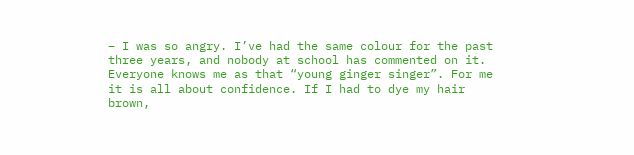– I was so angry. I’ve had the same colour for the past three years, and nobody at school has commented on it. Everyone knows me as that “young ginger singer”. For me it is all about confidence. If I had to dye my hair brown,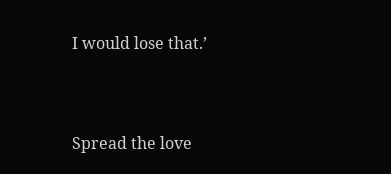I would lose that.’


Spread the love